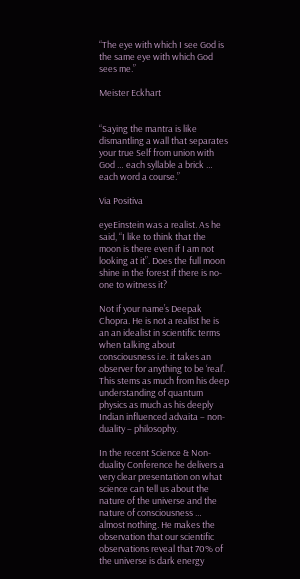“The eye with which I see God is the same eye with which God sees me.”

Meister Eckhart


“Saying the mantra is like dismantling a wall that separates your true Self from union with God … each syllable a brick … each word a course.”

Via Positiva

eyeEinstein was a realist. As he said, “I like to think that the moon is there even if I am not looking at it”. Does the full moon shine in the forest if there is no-one to witness it?

Not if your name’s Deepak Chopra. He is not a realist he is an an idealist in scientific terms when talking about consciousness i.e. it takes an observer for anything to be ‘real’. This stems as much from his deep understanding of quantum physics as much as his deeply Indian influenced advaita – non-duality – philosophy.

In the recent Science & Non-duality Conference he delivers a very clear presentation on what science can tell us about the nature of the universe and the nature of consciousness … almost nothing. He makes the observation that our scientific observations reveal that 70% of the universe is dark energy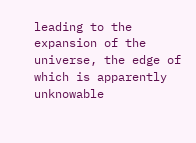leading to the expansion of the universe, the edge of which is apparently unknowable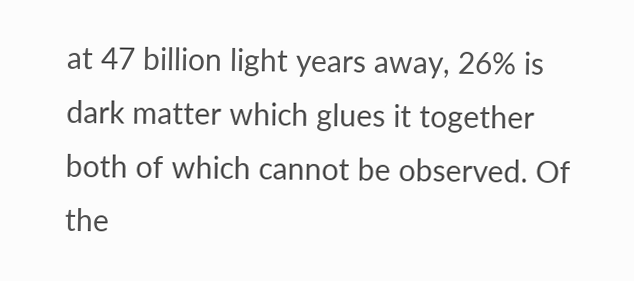at 47 billion light years away, 26% is dark matter which glues it together both of which cannot be observed. Of the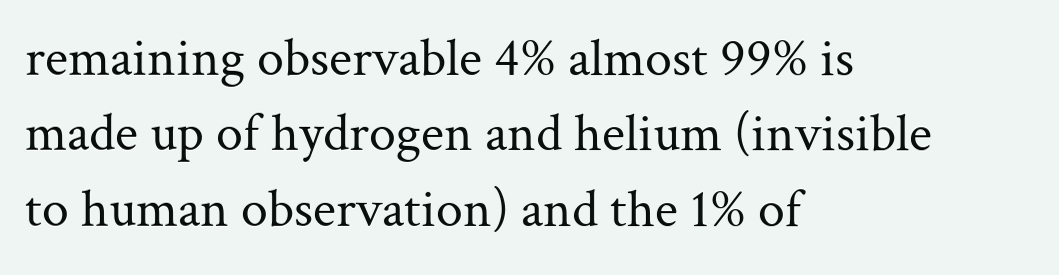remaining observable 4% almost 99% is made up of hydrogen and helium (invisible to human observation) and the 1% of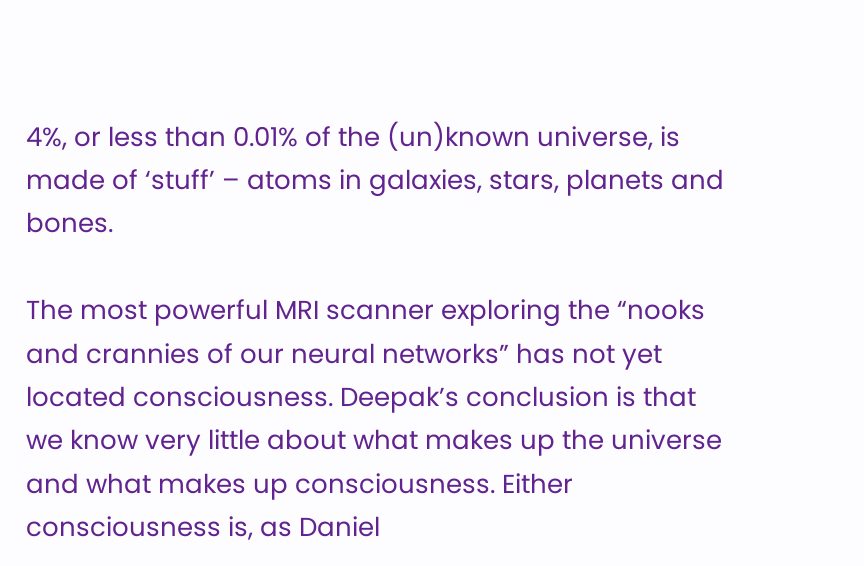4%, or less than 0.01% of the (un)known universe, is made of ‘stuff’ – atoms in galaxies, stars, planets and bones.

The most powerful MRI scanner exploring the “nooks and crannies of our neural networks” has not yet located consciousness. Deepak’s conclusion is that we know very little about what makes up the universe and what makes up consciousness. Either consciousness is, as Daniel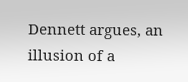Dennett argues, an illusion of a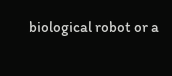biological robot or a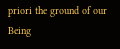priori the ground of our Being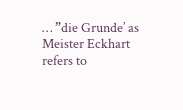… ”die Grunde’ as Meister Eckhart refers to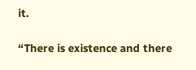it.

“There is existence and there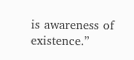is awareness of existence.”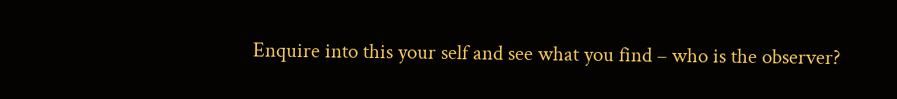Enquire into this your self and see what you find – who is the observer?